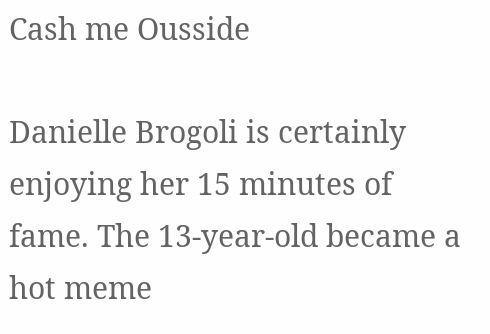Cash me Ousside

Danielle Brogoli is certainly enjoying her 15 minutes of fame. The 13-year-old became a hot meme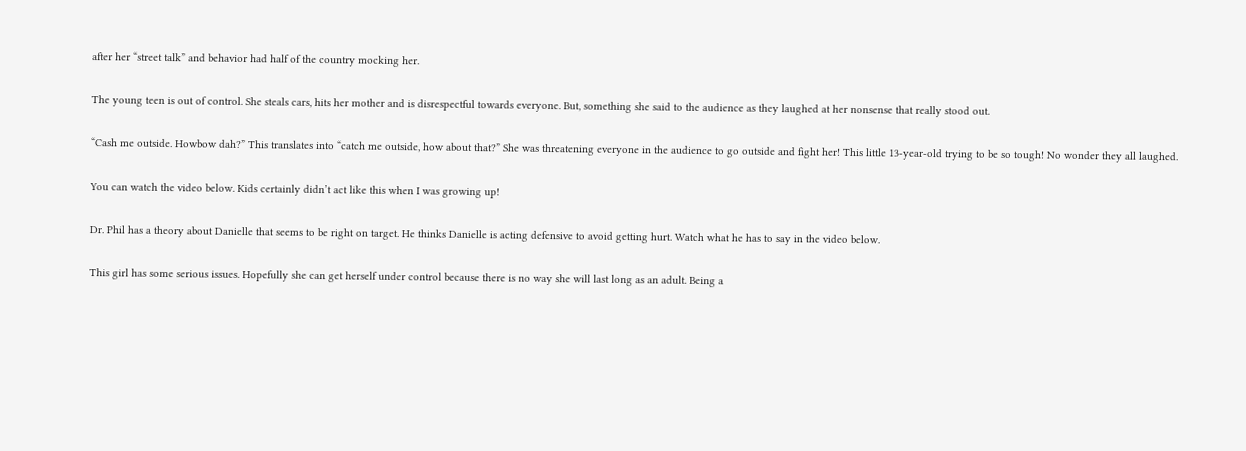after her “street talk” and behavior had half of the country mocking her.

The young teen is out of control. She steals cars, hits her mother and is disrespectful towards everyone. But, something she said to the audience as they laughed at her nonsense that really stood out.

“Cash me outside. Howbow dah?” This translates into “catch me outside, how about that?” She was threatening everyone in the audience to go outside and fight her! This little 13-year-old trying to be so tough! No wonder they all laughed.

You can watch the video below. Kids certainly didn’t act like this when I was growing up!

Dr. Phil has a theory about Danielle that seems to be right on target. He thinks Danielle is acting defensive to avoid getting hurt. Watch what he has to say in the video below.

This girl has some serious issues. Hopefully she can get herself under control because there is no way she will last long as an adult. Being a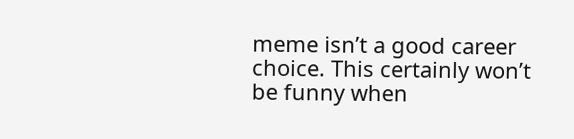meme isn’t a good career choice. This certainly won’t be funny when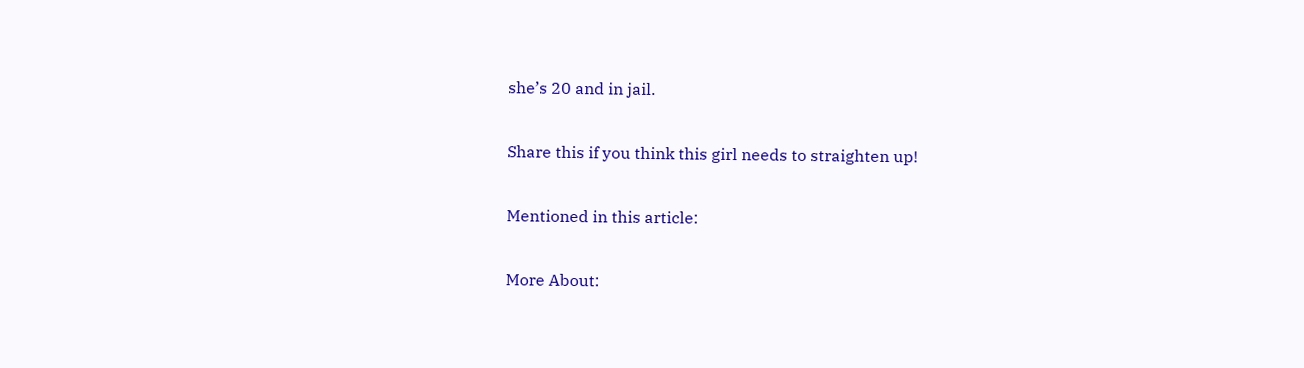she’s 20 and in jail.

Share this if you think this girl needs to straighten up!

Mentioned in this article:

More About: